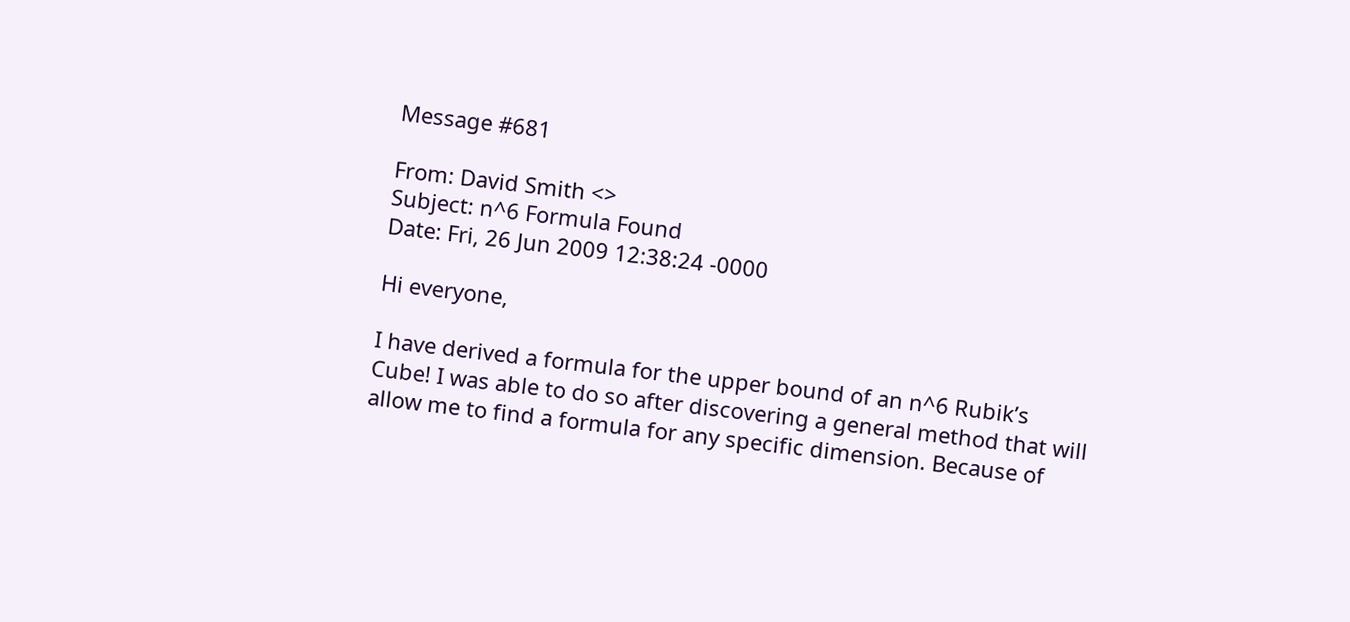Message #681

From: David Smith <>
Subject: n^6 Formula Found
Date: Fri, 26 Jun 2009 12:38:24 -0000

Hi everyone,

I have derived a formula for the upper bound of an n^6 Rubik’s Cube! I was able to do so after discovering a general method that will allow me to find a formula for any specific dimension. Because of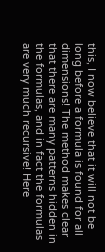this, I now believe that it will not be long before a formula is found for all dimensions! The method makes clear that there are many patterns hidden in the formulas, and in fact the formulas are very much recursive! Here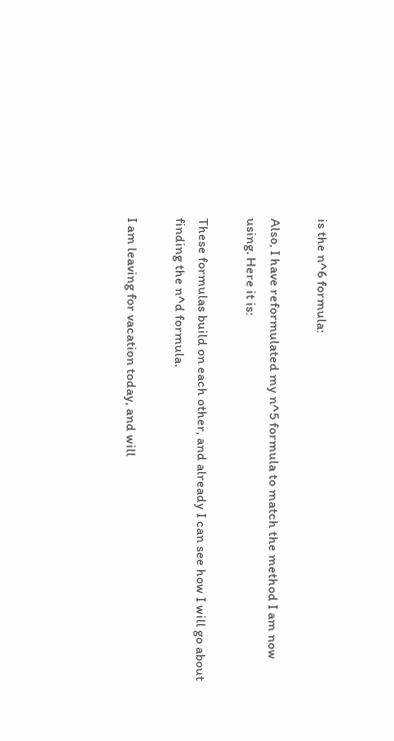is the n^6 formula:

Also, I have reformulated my n^5 formula to match the method I am now using. Here it is:

These formulas build on each other, and already I can see how I will go about finding the n^d formula.

I am leaving for vacation today, and will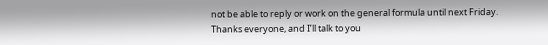not be able to reply or work on the general formula until next Friday. Thanks everyone, and I’ll talk to you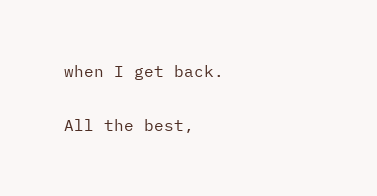when I get back.

All the best,